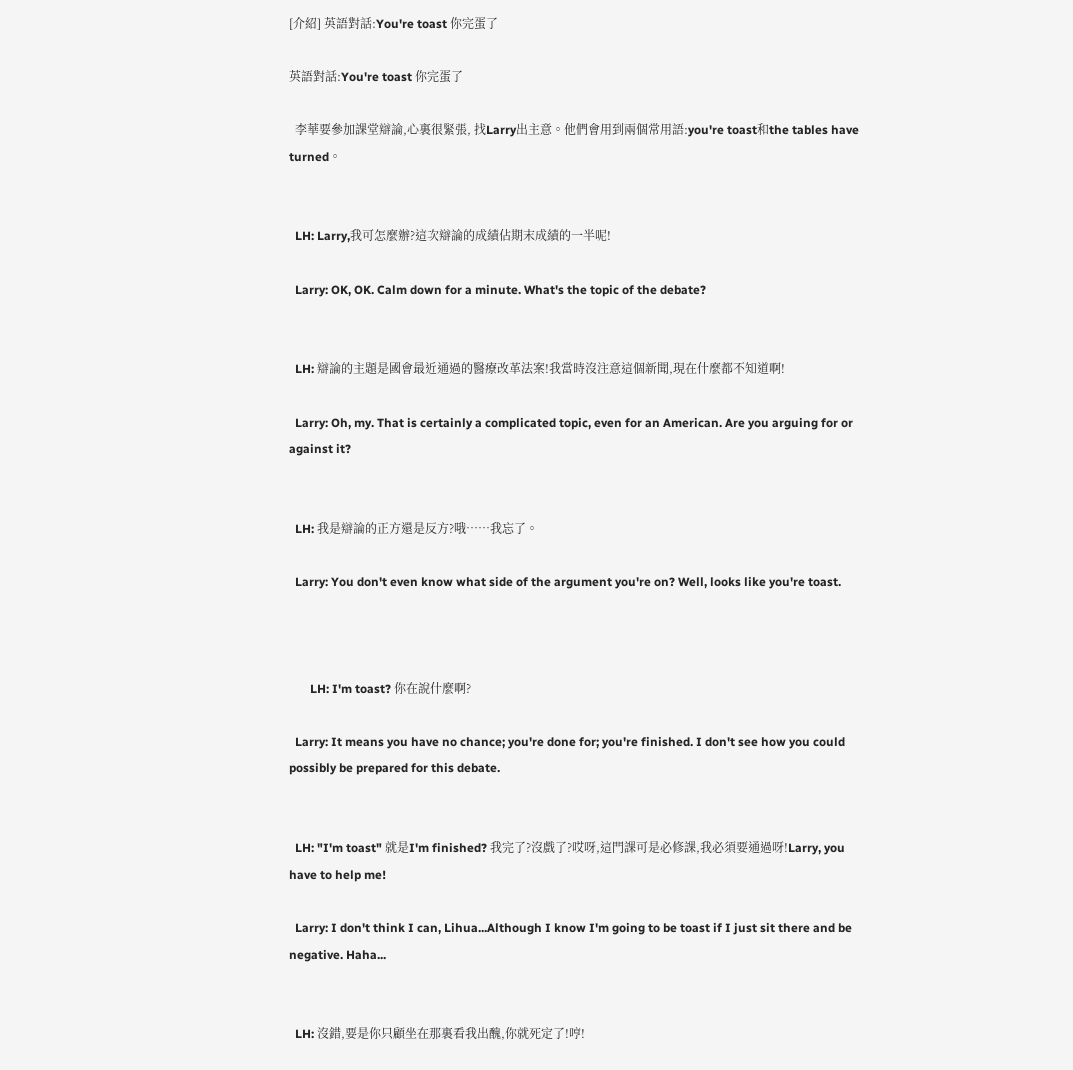[介紹] 英語對話:You're toast 你完蛋了

英語對話:You're toast 你完蛋了

  李華要參加課堂辯論,心裏很緊張, 找Larry出主意。他們會用到兩個常用語:you're toast和the tables have turned。


  LH: Larry,我可怎麼辦?這次辯論的成績佔期末成績的一半呢!

  Larry: OK, OK. Calm down for a minute. What's the topic of the debate?


  LH: 辯論的主題是國會最近通過的醫療改革法案!我當時沒注意這個新聞,現在什麼都不知道啊!

  Larry: Oh, my. That is certainly a complicated topic, even for an American. Are you arguing for or against it?


  LH: 我是辯論的正方還是反方?哦……我忘了。

  Larry: You don't even know what side of the argument you're on? Well, looks like you're toast.



       LH: I'm toast? 你在說什麼啊?

  Larry: It means you have no chance; you're done for; you're finished. I don't see how you could possibly be prepared for this debate.


  LH: "I'm toast" 就是I'm finished? 我完了?沒戲了?哎呀,這門課可是必修課,我必須要通過呀!Larry, you have to help me!

  Larry: I don't think I can, Lihua...Although I know I'm going to be toast if I just sit there and be negative. Haha...


  LH: 沒錯,要是你只顧坐在那裏看我出醜,你就死定了!哼!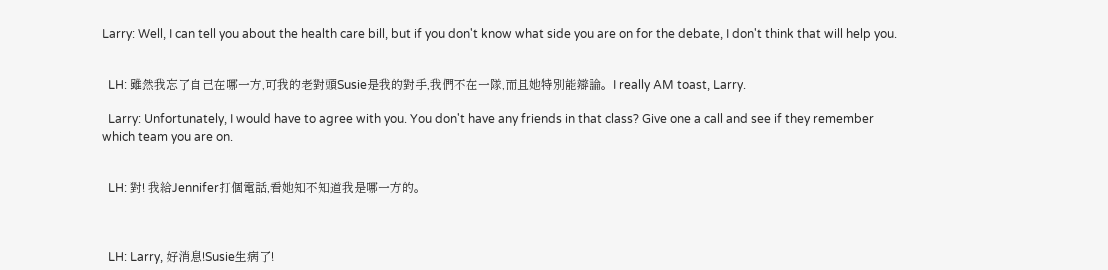Larry: Well, I can tell you about the health care bill, but if you don't know what side you are on for the debate, I don't think that will help you.


  LH: 雖然我忘了自己在哪一方,可我的老對頭Susie是我的對手,我們不在一隊,而且她特別能辯論。I really AM toast, Larry.

  Larry: Unfortunately, I would have to agree with you. You don't have any friends in that class? Give one a call and see if they remember which team you are on.


  LH: 對! 我給Jennifer打個電話,看她知不知道我是哪一方的。



  LH: Larry, 好消息!Susie生病了!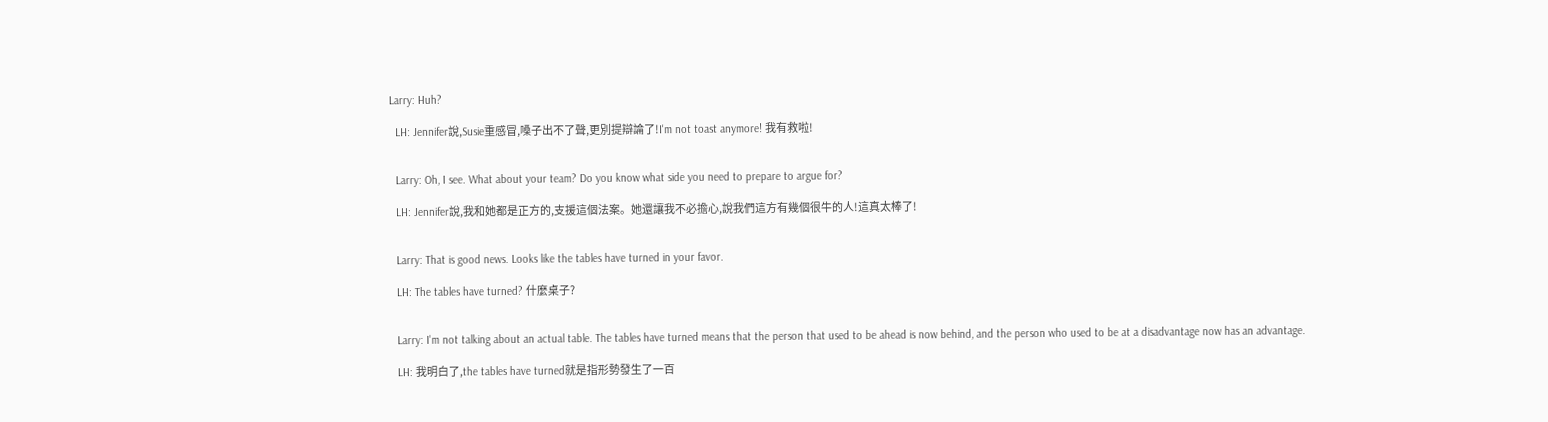Larry: Huh?

  LH: Jennifer說,Susie重感冒,嗓子出不了聲,更別提辯論了!I'm not toast anymore! 我有救啦!


  Larry: Oh, I see. What about your team? Do you know what side you need to prepare to argue for?

  LH: Jennifer說,我和她都是正方的,支援這個法案。她還讓我不必擔心,說我們這方有幾個很牛的人!這真太棒了!


  Larry: That is good news. Looks like the tables have turned in your favor.

  LH: The tables have turned? 什麼桌子?


  Larry: I'm not talking about an actual table. The tables have turned means that the person that used to be ahead is now behind, and the person who used to be at a disadvantage now has an advantage.

  LH: 我明白了,the tables have turned就是指形勢發生了一百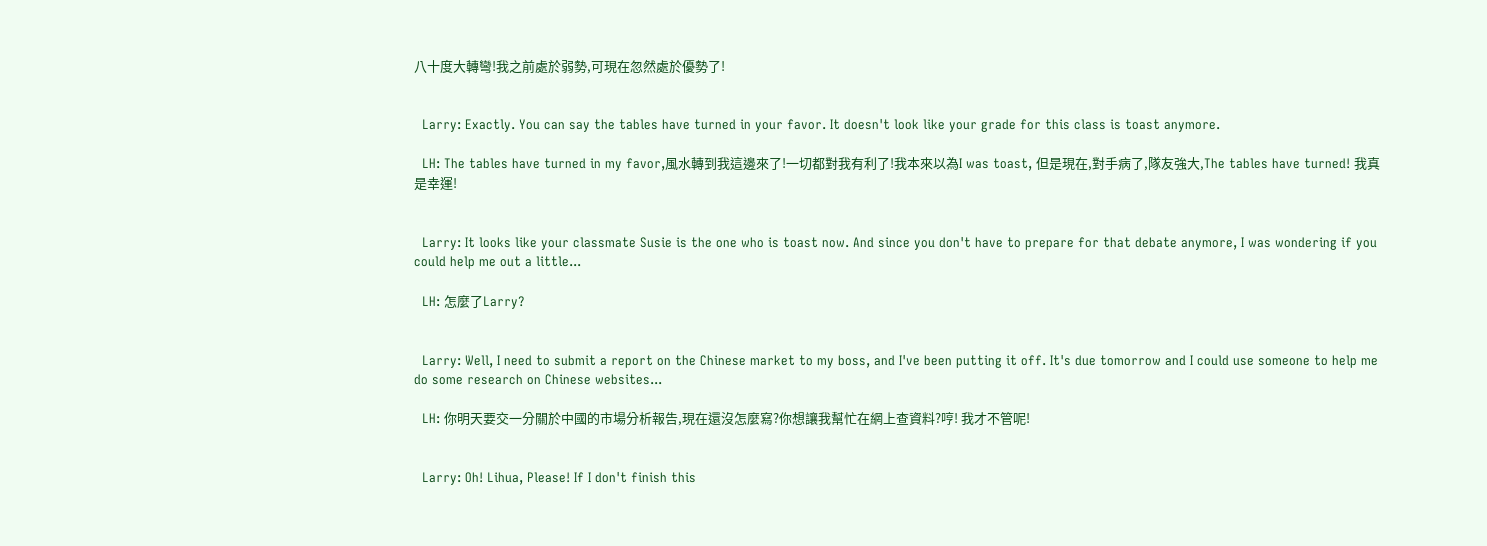八十度大轉彎!我之前處於弱勢,可現在忽然處於優勢了!


  Larry: Exactly. You can say the tables have turned in your favor. It doesn't look like your grade for this class is toast anymore.

  LH: The tables have turned in my favor,風水轉到我這邊來了!一切都對我有利了!我本來以為I was toast, 但是現在,對手病了,隊友強大,The tables have turned! 我真是幸運!


  Larry: It looks like your classmate Susie is the one who is toast now. And since you don't have to prepare for that debate anymore, I was wondering if you could help me out a little...

  LH: 怎麼了Larry?


  Larry: Well, I need to submit a report on the Chinese market to my boss, and I've been putting it off. It's due tomorrow and I could use someone to help me do some research on Chinese websites...

  LH: 你明天要交一分關於中國的市場分析報告,現在還沒怎麼寫?你想讓我幫忙在網上查資料?哼! 我才不管呢!


  Larry: Oh! Lihua, Please! If I don't finish this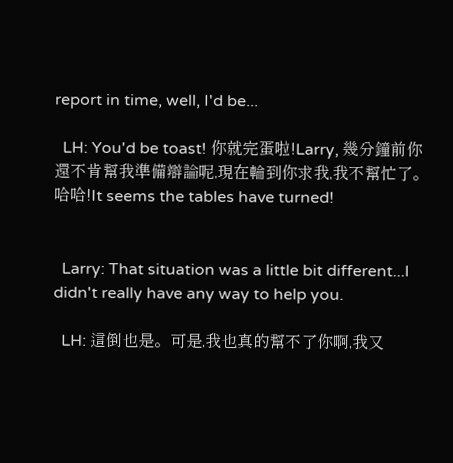report in time, well, I'd be...

  LH: You'd be toast! 你就完蛋啦!Larry, 幾分鐘前你還不肯幫我準備辯論呢,現在輪到你求我,我不幫忙了。哈哈!It seems the tables have turned!


  Larry: That situation was a little bit different...I didn't really have any way to help you.

  LH: 這倒也是。可是,我也真的幫不了你啊,我又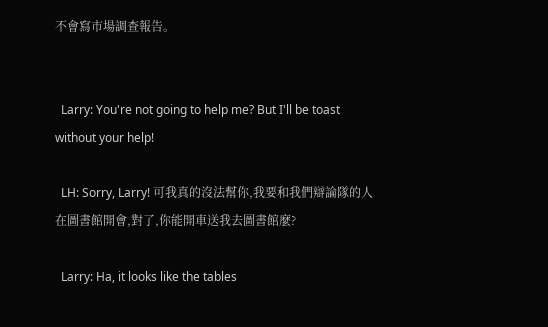不會寫市場調查報告。


  Larry: You're not going to help me? But I'll be toast without your help!

  LH: Sorry, Larry! 可我真的沒法幫你,我要和我們辯論隊的人在圖書館開會,對了,你能開車送我去圖書館麼?

  Larry: Ha, it looks like the tables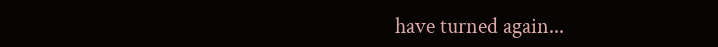have turned again...